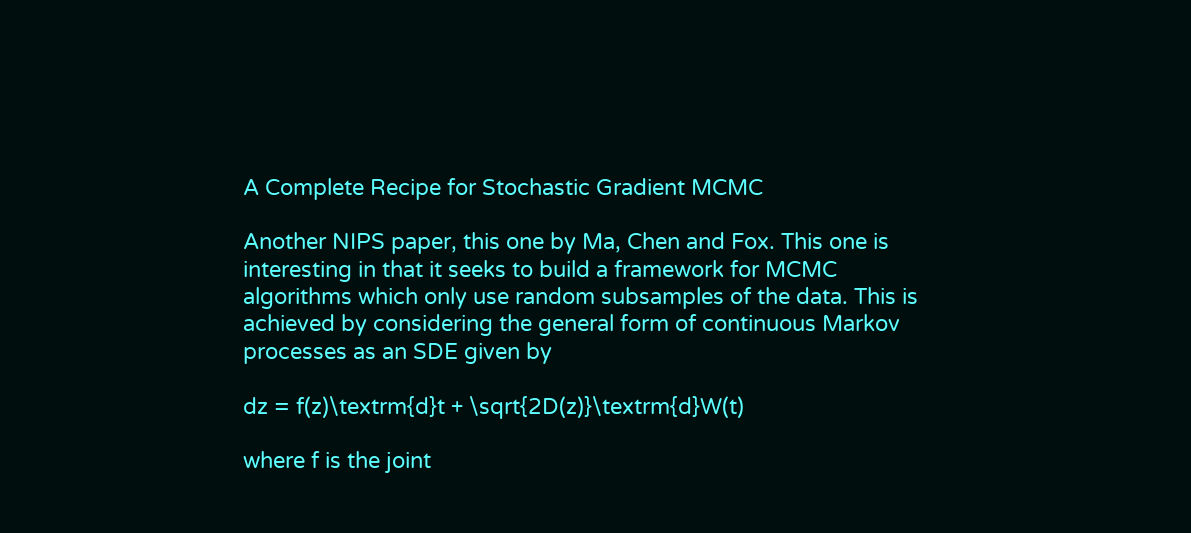A Complete Recipe for Stochastic Gradient MCMC

Another NIPS paper, this one by Ma, Chen and Fox. This one is interesting in that it seeks to build a framework for MCMC algorithms which only use random subsamples of the data. This is achieved by considering the general form of continuous Markov processes as an SDE given by

dz = f(z)\textrm{d}t + \sqrt{2D(z)}\textrm{d}W(t)

where f is the joint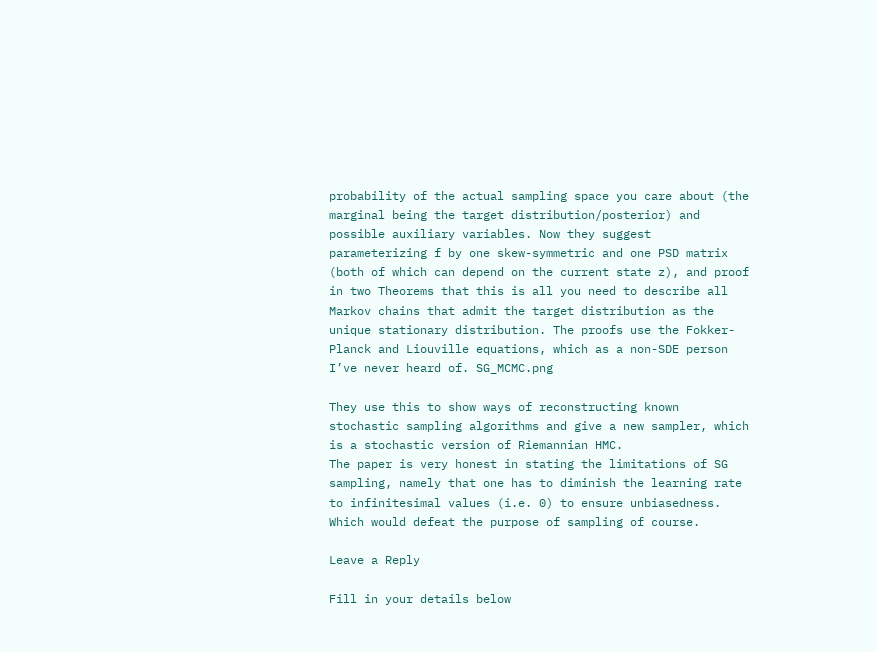probability of the actual sampling space you care about (the marginal being the target distribution/posterior) and possible auxiliary variables. Now they suggest parameterizing f by one skew-symmetric and one PSD matrix (both of which can depend on the current state z), and proof in two Theorems that this is all you need to describe all Markov chains that admit the target distribution as the unique stationary distribution. The proofs use the Fokker-Planck and Liouville equations, which as a non-SDE person I’ve never heard of. SG_MCMC.png

They use this to show ways of reconstructing known stochastic sampling algorithms and give a new sampler, which is a stochastic version of Riemannian HMC.
The paper is very honest in stating the limitations of SG sampling, namely that one has to diminish the learning rate to infinitesimal values (i.e. 0) to ensure unbiasedness. Which would defeat the purpose of sampling of course.

Leave a Reply

Fill in your details below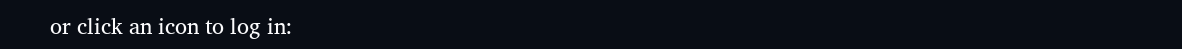or click an icon to log in: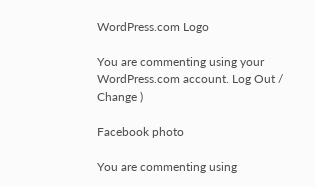WordPress.com Logo

You are commenting using your WordPress.com account. Log Out /  Change )

Facebook photo

You are commenting using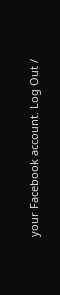your Facebook account. Log Out /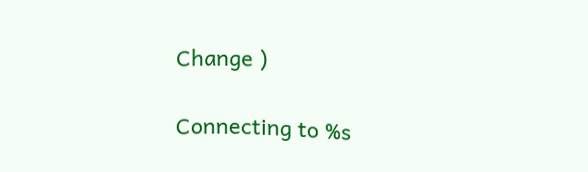Change )

Connecting to %s